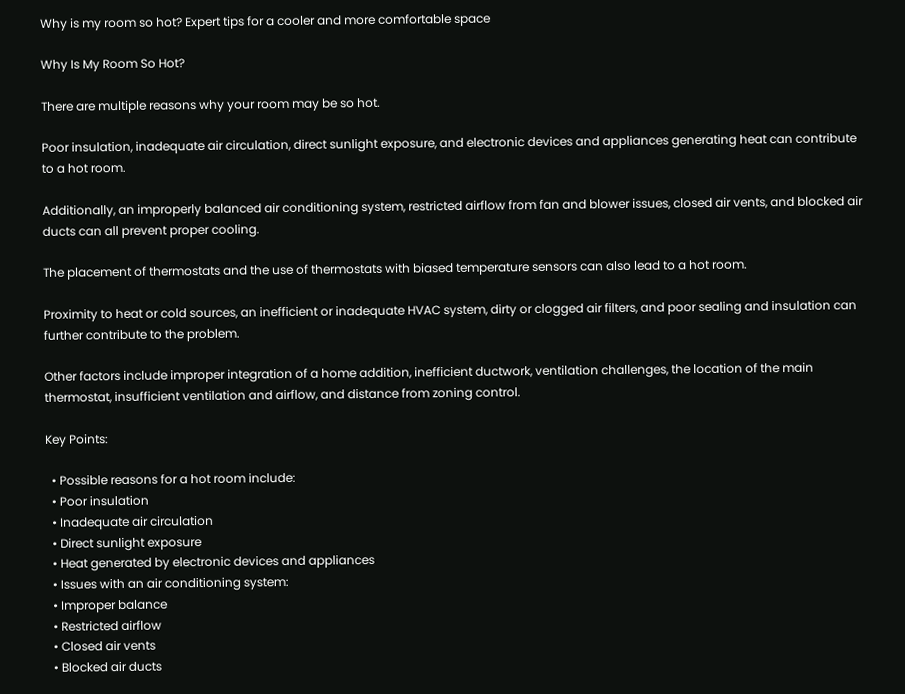Why is my room so hot? Expert tips for a cooler and more comfortable space

Why Is My Room So Hot?

There are multiple reasons why your room may be so hot.

Poor insulation, inadequate air circulation, direct sunlight exposure, and electronic devices and appliances generating heat can contribute to a hot room.

Additionally, an improperly balanced air conditioning system, restricted airflow from fan and blower issues, closed air vents, and blocked air ducts can all prevent proper cooling.

The placement of thermostats and the use of thermostats with biased temperature sensors can also lead to a hot room.

Proximity to heat or cold sources, an inefficient or inadequate HVAC system, dirty or clogged air filters, and poor sealing and insulation can further contribute to the problem.

Other factors include improper integration of a home addition, inefficient ductwork, ventilation challenges, the location of the main thermostat, insufficient ventilation and airflow, and distance from zoning control.

Key Points:

  • Possible reasons for a hot room include:
  • Poor insulation
  • Inadequate air circulation
  • Direct sunlight exposure
  • Heat generated by electronic devices and appliances
  • Issues with an air conditioning system:
  • Improper balance
  • Restricted airflow
  • Closed air vents
  • Blocked air ducts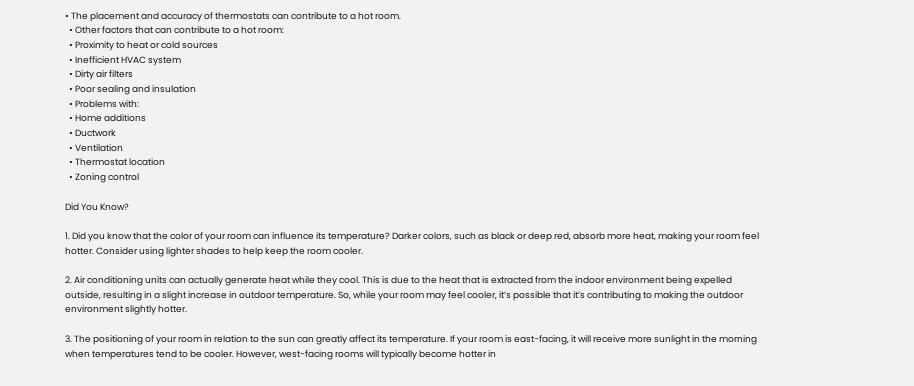• The placement and accuracy of thermostats can contribute to a hot room.
  • Other factors that can contribute to a hot room:
  • Proximity to heat or cold sources
  • Inefficient HVAC system
  • Dirty air filters
  • Poor sealing and insulation
  • Problems with:
  • Home additions
  • Ductwork
  • Ventilation
  • Thermostat location
  • Zoning control

Did You Know?

1. Did you know that the color of your room can influence its temperature? Darker colors, such as black or deep red, absorb more heat, making your room feel hotter. Consider using lighter shades to help keep the room cooler.

2. Air conditioning units can actually generate heat while they cool. This is due to the heat that is extracted from the indoor environment being expelled outside, resulting in a slight increase in outdoor temperature. So, while your room may feel cooler, it’s possible that it’s contributing to making the outdoor environment slightly hotter.

3. The positioning of your room in relation to the sun can greatly affect its temperature. If your room is east-facing, it will receive more sunlight in the morning when temperatures tend to be cooler. However, west-facing rooms will typically become hotter in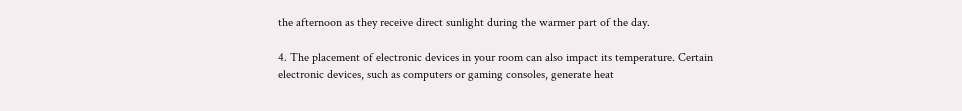the afternoon as they receive direct sunlight during the warmer part of the day.

4. The placement of electronic devices in your room can also impact its temperature. Certain electronic devices, such as computers or gaming consoles, generate heat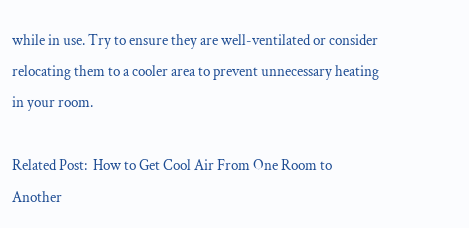while in use. Try to ensure they are well-ventilated or consider relocating them to a cooler area to prevent unnecessary heating in your room.

Related Post:  How to Get Cool Air From One Room to Another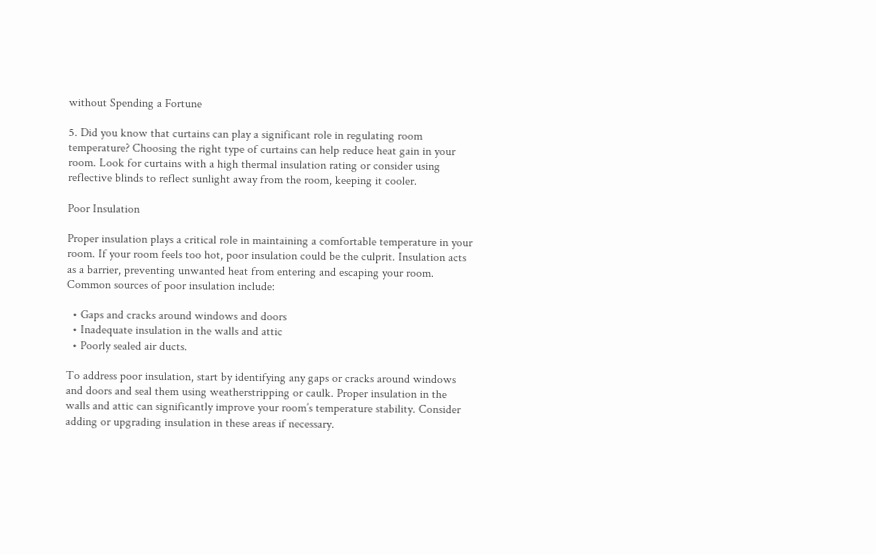without Spending a Fortune

5. Did you know that curtains can play a significant role in regulating room temperature? Choosing the right type of curtains can help reduce heat gain in your room. Look for curtains with a high thermal insulation rating or consider using reflective blinds to reflect sunlight away from the room, keeping it cooler.

Poor Insulation

Proper insulation plays a critical role in maintaining a comfortable temperature in your room. If your room feels too hot, poor insulation could be the culprit. Insulation acts as a barrier, preventing unwanted heat from entering and escaping your room. Common sources of poor insulation include:

  • Gaps and cracks around windows and doors
  • Inadequate insulation in the walls and attic
  • Poorly sealed air ducts.

To address poor insulation, start by identifying any gaps or cracks around windows and doors and seal them using weatherstripping or caulk. Proper insulation in the walls and attic can significantly improve your room’s temperature stability. Consider adding or upgrading insulation in these areas if necessary.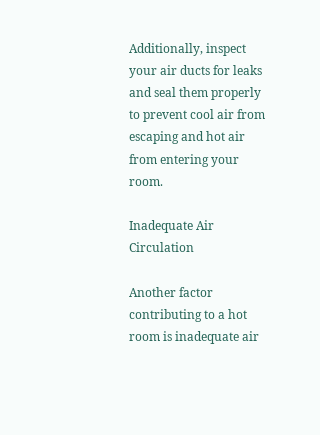Additionally, inspect your air ducts for leaks and seal them properly to prevent cool air from escaping and hot air from entering your room.

Inadequate Air Circulation

Another factor contributing to a hot room is inadequate air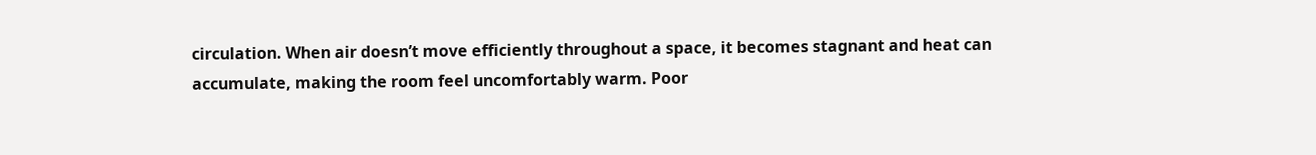circulation. When air doesn’t move efficiently throughout a space, it becomes stagnant and heat can accumulate, making the room feel uncomfortably warm. Poor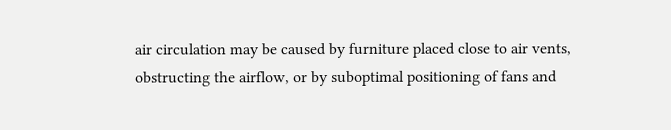air circulation may be caused by furniture placed close to air vents, obstructing the airflow, or by suboptimal positioning of fans and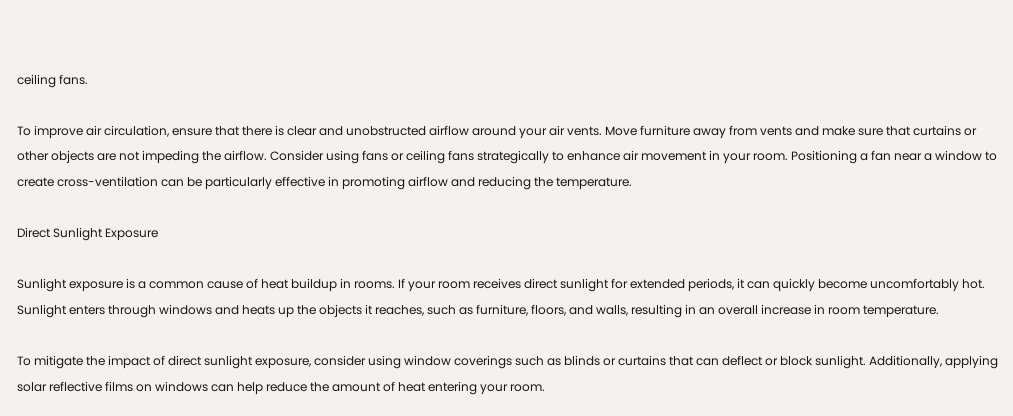ceiling fans.

To improve air circulation, ensure that there is clear and unobstructed airflow around your air vents. Move furniture away from vents and make sure that curtains or other objects are not impeding the airflow. Consider using fans or ceiling fans strategically to enhance air movement in your room. Positioning a fan near a window to create cross-ventilation can be particularly effective in promoting airflow and reducing the temperature.

Direct Sunlight Exposure

Sunlight exposure is a common cause of heat buildup in rooms. If your room receives direct sunlight for extended periods, it can quickly become uncomfortably hot. Sunlight enters through windows and heats up the objects it reaches, such as furniture, floors, and walls, resulting in an overall increase in room temperature.

To mitigate the impact of direct sunlight exposure, consider using window coverings such as blinds or curtains that can deflect or block sunlight. Additionally, applying solar reflective films on windows can help reduce the amount of heat entering your room.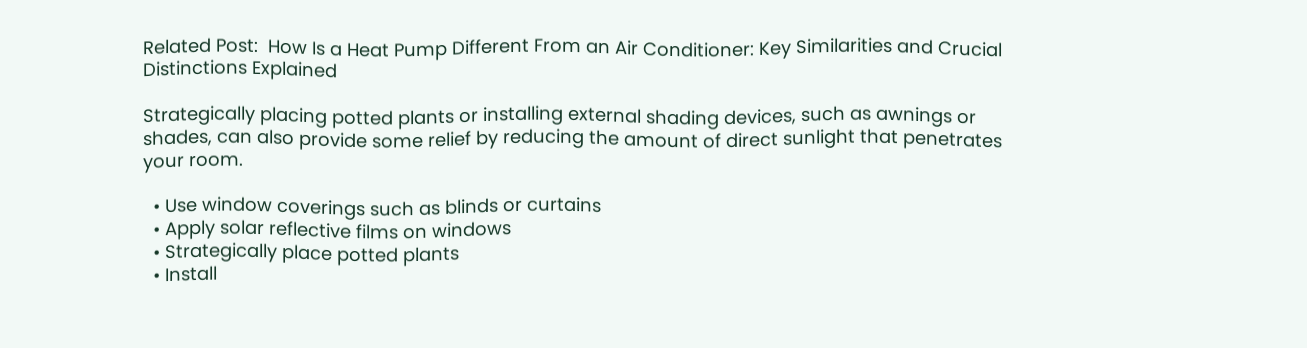Related Post:  How Is a Heat Pump Different From an Air Conditioner: Key Similarities and Crucial Distinctions Explained

Strategically placing potted plants or installing external shading devices, such as awnings or shades, can also provide some relief by reducing the amount of direct sunlight that penetrates your room.

  • Use window coverings such as blinds or curtains
  • Apply solar reflective films on windows
  • Strategically place potted plants
  • Install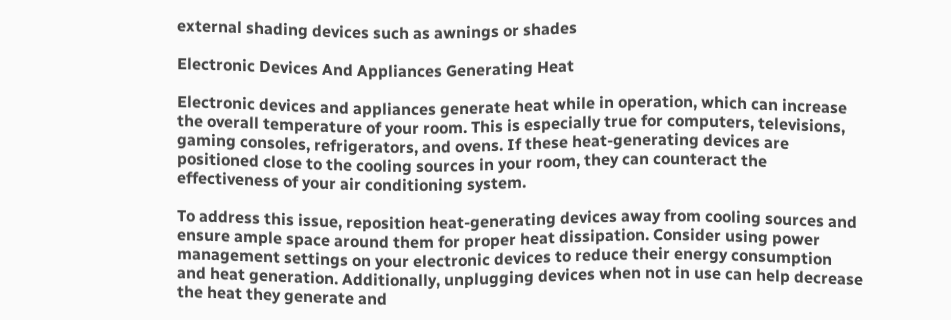external shading devices such as awnings or shades

Electronic Devices And Appliances Generating Heat

Electronic devices and appliances generate heat while in operation, which can increase the overall temperature of your room. This is especially true for computers, televisions, gaming consoles, refrigerators, and ovens. If these heat-generating devices are positioned close to the cooling sources in your room, they can counteract the effectiveness of your air conditioning system.

To address this issue, reposition heat-generating devices away from cooling sources and ensure ample space around them for proper heat dissipation. Consider using power management settings on your electronic devices to reduce their energy consumption and heat generation. Additionally, unplugging devices when not in use can help decrease the heat they generate and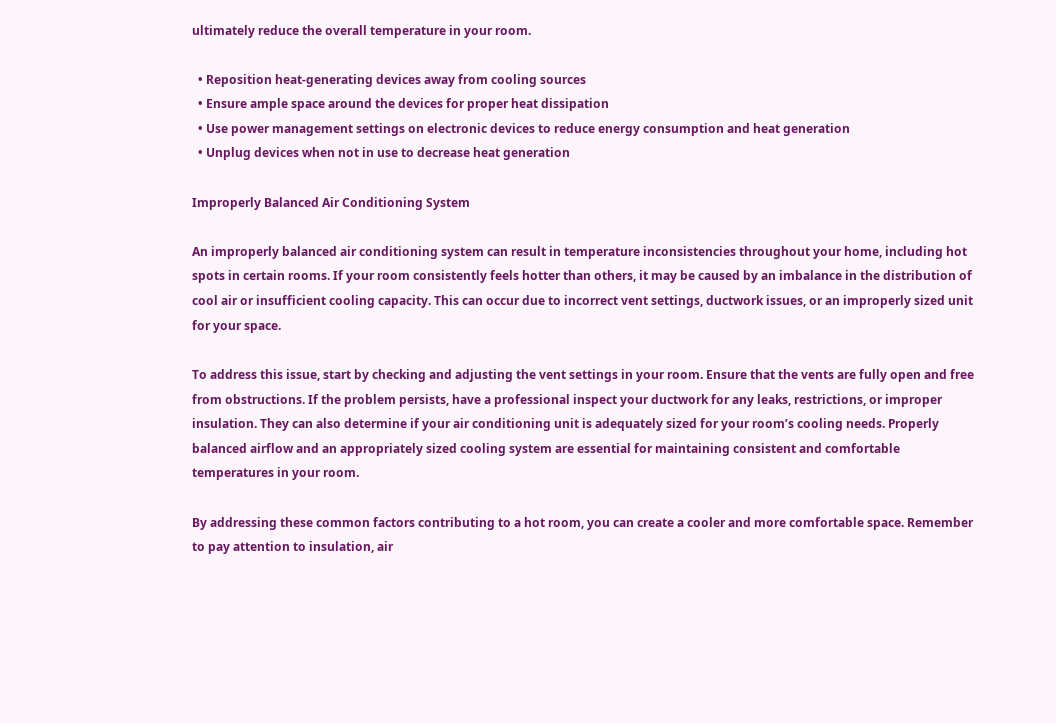ultimately reduce the overall temperature in your room.

  • Reposition heat-generating devices away from cooling sources
  • Ensure ample space around the devices for proper heat dissipation
  • Use power management settings on electronic devices to reduce energy consumption and heat generation
  • Unplug devices when not in use to decrease heat generation

Improperly Balanced Air Conditioning System

An improperly balanced air conditioning system can result in temperature inconsistencies throughout your home, including hot spots in certain rooms. If your room consistently feels hotter than others, it may be caused by an imbalance in the distribution of cool air or insufficient cooling capacity. This can occur due to incorrect vent settings, ductwork issues, or an improperly sized unit for your space.

To address this issue, start by checking and adjusting the vent settings in your room. Ensure that the vents are fully open and free from obstructions. If the problem persists, have a professional inspect your ductwork for any leaks, restrictions, or improper insulation. They can also determine if your air conditioning unit is adequately sized for your room’s cooling needs. Properly balanced airflow and an appropriately sized cooling system are essential for maintaining consistent and comfortable temperatures in your room.

By addressing these common factors contributing to a hot room, you can create a cooler and more comfortable space. Remember to pay attention to insulation, air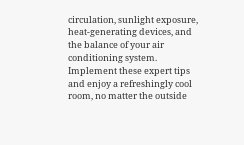circulation, sunlight exposure, heat-generating devices, and the balance of your air conditioning system. Implement these expert tips and enjoy a refreshingly cool room, no matter the outside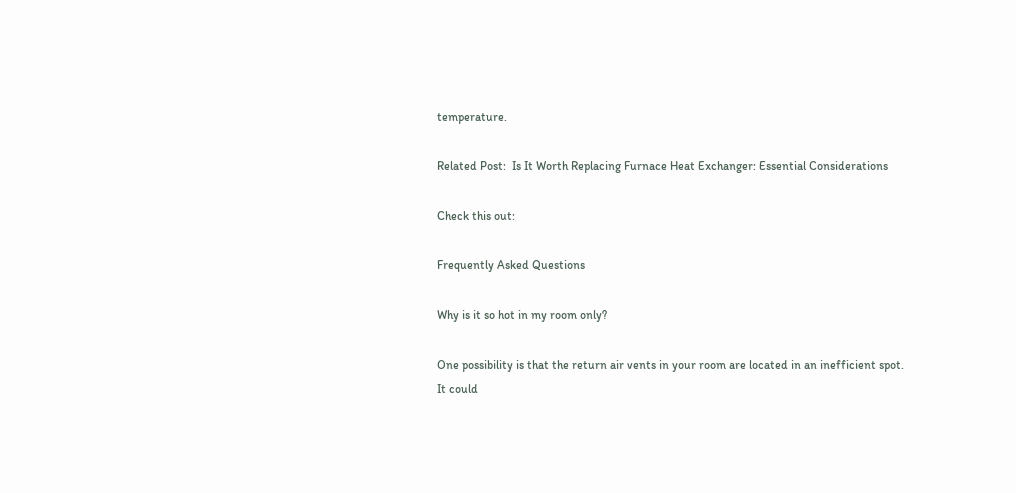temperature.

Related Post:  Is It Worth Replacing Furnace Heat Exchanger: Essential Considerations

Check this out:

Frequently Asked Questions

Why is it so hot in my room only?

One possibility is that the return air vents in your room are located in an inefficient spot. It could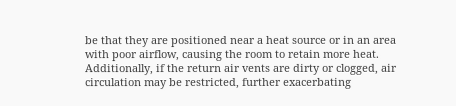be that they are positioned near a heat source or in an area with poor airflow, causing the room to retain more heat. Additionally, if the return air vents are dirty or clogged, air circulation may be restricted, further exacerbating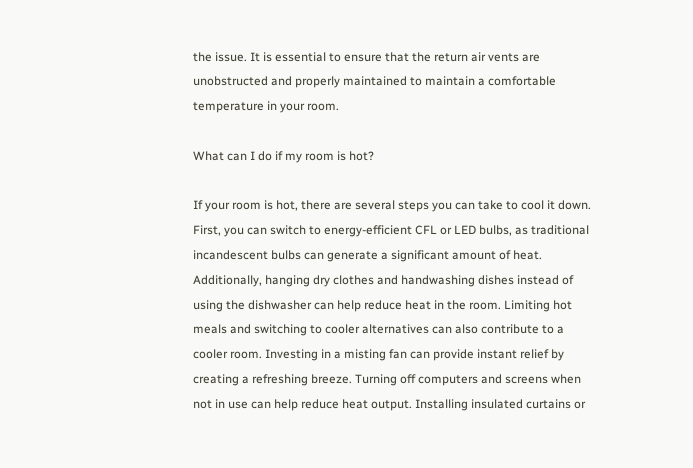the issue. It is essential to ensure that the return air vents are unobstructed and properly maintained to maintain a comfortable temperature in your room.

What can I do if my room is hot?

If your room is hot, there are several steps you can take to cool it down. First, you can switch to energy-efficient CFL or LED bulbs, as traditional incandescent bulbs can generate a significant amount of heat. Additionally, hanging dry clothes and handwashing dishes instead of using the dishwasher can help reduce heat in the room. Limiting hot meals and switching to cooler alternatives can also contribute to a cooler room. Investing in a misting fan can provide instant relief by creating a refreshing breeze. Turning off computers and screens when not in use can help reduce heat output. Installing insulated curtains or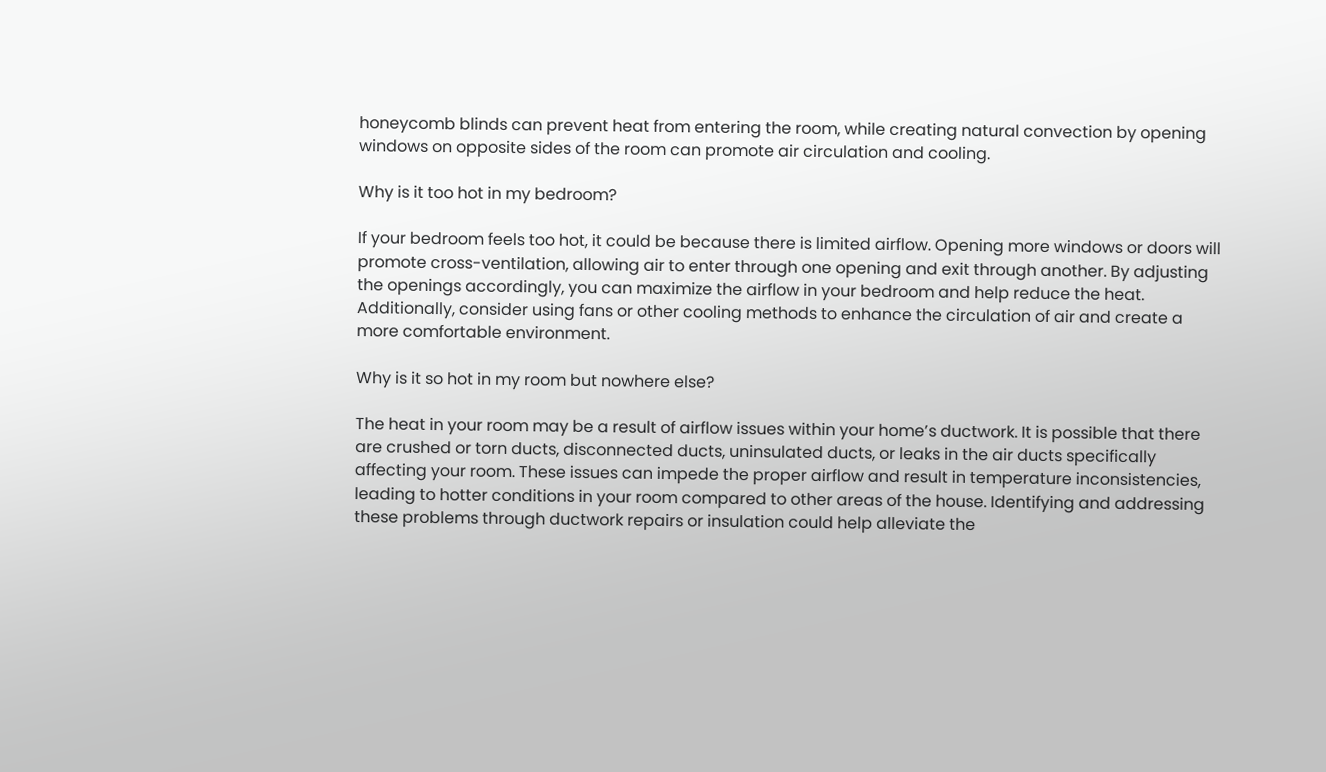honeycomb blinds can prevent heat from entering the room, while creating natural convection by opening windows on opposite sides of the room can promote air circulation and cooling.

Why is it too hot in my bedroom?

If your bedroom feels too hot, it could be because there is limited airflow. Opening more windows or doors will promote cross-ventilation, allowing air to enter through one opening and exit through another. By adjusting the openings accordingly, you can maximize the airflow in your bedroom and help reduce the heat. Additionally, consider using fans or other cooling methods to enhance the circulation of air and create a more comfortable environment.

Why is it so hot in my room but nowhere else?

The heat in your room may be a result of airflow issues within your home’s ductwork. It is possible that there are crushed or torn ducts, disconnected ducts, uninsulated ducts, or leaks in the air ducts specifically affecting your room. These issues can impede the proper airflow and result in temperature inconsistencies, leading to hotter conditions in your room compared to other areas of the house. Identifying and addressing these problems through ductwork repairs or insulation could help alleviate the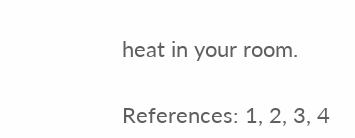heat in your room.

References: 1, 2, 3, 4